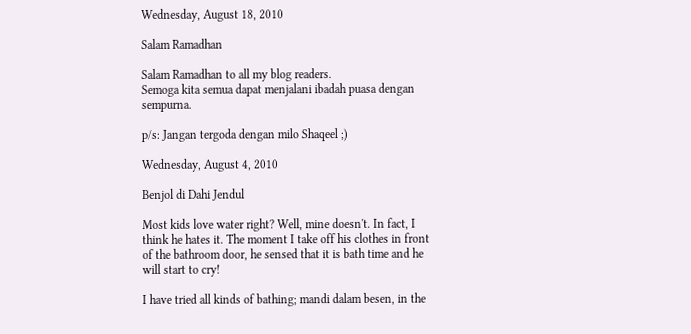Wednesday, August 18, 2010

Salam Ramadhan

Salam Ramadhan to all my blog readers.
Semoga kita semua dapat menjalani ibadah puasa dengan sempurna.

p/s: Jangan tergoda dengan milo Shaqeel ;)

Wednesday, August 4, 2010

Benjol di Dahi Jendul

Most kids love water right? Well, mine doesn't. In fact, I think he hates it. The moment I take off his clothes in front of the bathroom door, he sensed that it is bath time and he will start to cry!

I have tried all kinds of bathing; mandi dalam besen, in the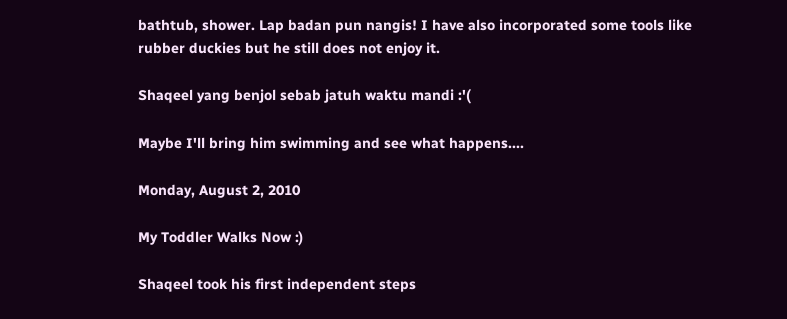bathtub, shower. Lap badan pun nangis! I have also incorporated some tools like rubber duckies but he still does not enjoy it.

Shaqeel yang benjol sebab jatuh waktu mandi :'(

Maybe I'll bring him swimming and see what happens....

Monday, August 2, 2010

My Toddler Walks Now :)

Shaqeel took his first independent steps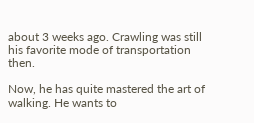about 3 weeks ago. Crawling was still his favorite mode of transportation then.

Now, he has quite mastered the art of walking. He wants to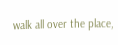walk all over the place,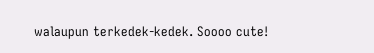walaupun terkedek-kedek. Soooo cute!